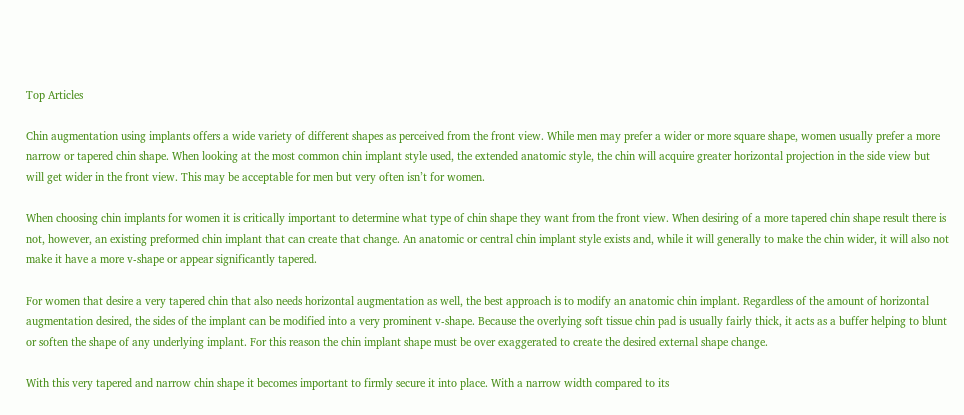Top Articles

Chin augmentation using implants offers a wide variety of different shapes as perceived from the front view. While men may prefer a wider or more square shape, women usually prefer a more narrow or tapered chin shape. When looking at the most common chin implant style used, the extended anatomic style, the chin will acquire greater horizontal projection in the side view but will get wider in the front view. This may be acceptable for men but very often isn’t for women.

When choosing chin implants for women it is critically important to determine what type of chin shape they want from the front view. When desiring of a more tapered chin shape result there is not, however, an existing preformed chin implant that can create that change. An anatomic or central chin implant style exists and, while it will generally to make the chin wider, it will also not make it have a more v-shape or appear significantly tapered.

For women that desire a very tapered chin that also needs horizontal augmentation as well, the best approach is to modify an anatomic chin implant. Regardless of the amount of horizontal augmentation desired, the sides of the implant can be modified into a very prominent v-shape. Because the overlying soft tissue chin pad is usually fairly thick, it acts as a buffer helping to blunt or soften the shape of any underlying implant. For this reason the chin implant shape must be over exaggerated to create the desired external shape change.

With this very tapered and narrow chin shape it becomes important to firmly secure it into place. With a narrow width compared to its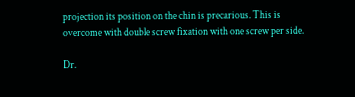projection its position on the chin is precarious. This is overcome with double screw fixation with one screw per side.

Dr.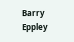Barry Eppley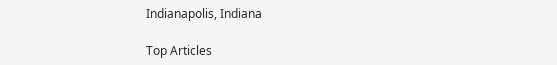Indianapolis, Indiana

Top Articles